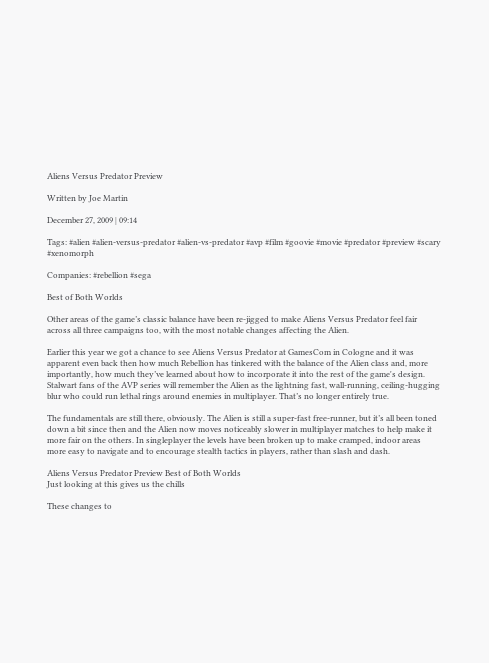Aliens Versus Predator Preview

Written by Joe Martin

December 27, 2009 | 09:14

Tags: #alien #alien-versus-predator #alien-vs-predator #avp #film #goovie #movie #predator #preview #scary #xenomorph

Companies: #rebellion #sega

Best of Both Worlds

Other areas of the game’s classic balance have been re-jigged to make Aliens Versus Predator feel fair across all three campaigns too, with the most notable changes affecting the Alien.

Earlier this year we got a chance to see Aliens Versus Predator at GamesCom in Cologne and it was apparent even back then how much Rebellion has tinkered with the balance of the Alien class and, more importantly, how much they’ve learned about how to incorporate it into the rest of the game's design. Stalwart fans of the AVP series will remember the Alien as the lightning fast, wall-running, ceiling-hugging blur who could run lethal rings around enemies in multiplayer. That’s no longer entirely true.

The fundamentals are still there, obviously. The Alien is still a super-fast free-runner, but it’s all been toned down a bit since then and the Alien now moves noticeably slower in multiplayer matches to help make it more fair on the others. In singleplayer the levels have been broken up to make cramped, indoor areas more easy to navigate and to encourage stealth tactics in players, rather than slash and dash.

Aliens Versus Predator Preview Best of Both Worlds
Just looking at this gives us the chills

These changes to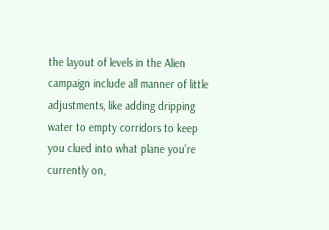the layout of levels in the Alien campaign include all manner of little adjustments, like adding dripping water to empty corridors to keep you clued into what plane you’re currently on,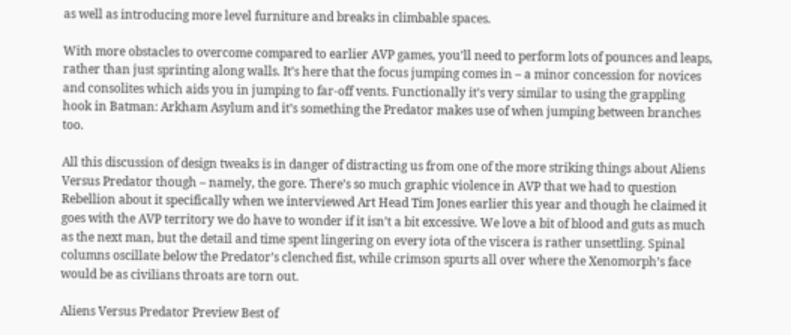as well as introducing more level furniture and breaks in climbable spaces.

With more obstacles to overcome compared to earlier AVP games, you’ll need to perform lots of pounces and leaps, rather than just sprinting along walls. It’s here that the focus jumping comes in – a minor concession for novices and consolites which aids you in jumping to far-off vents. Functionally it’s very similar to using the grappling hook in Batman: Arkham Asylum and it’s something the Predator makes use of when jumping between branches too.

All this discussion of design tweaks is in danger of distracting us from one of the more striking things about Aliens Versus Predator though – namely, the gore. There’s so much graphic violence in AVP that we had to question Rebellion about it specifically when we interviewed Art Head Tim Jones earlier this year and though he claimed it goes with the AVP territory we do have to wonder if it isn’t a bit excessive. We love a bit of blood and guts as much as the next man, but the detail and time spent lingering on every iota of the viscera is rather unsettling. Spinal columns oscillate below the Predator’s clenched fist, while crimson spurts all over where the Xenomorph’s face would be as civilians throats are torn out.

Aliens Versus Predator Preview Best of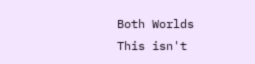Both Worlds
This isn't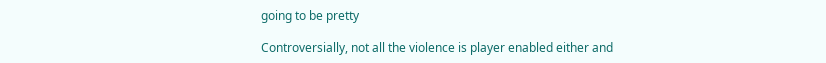going to be pretty

Controversially, not all the violence is player enabled either and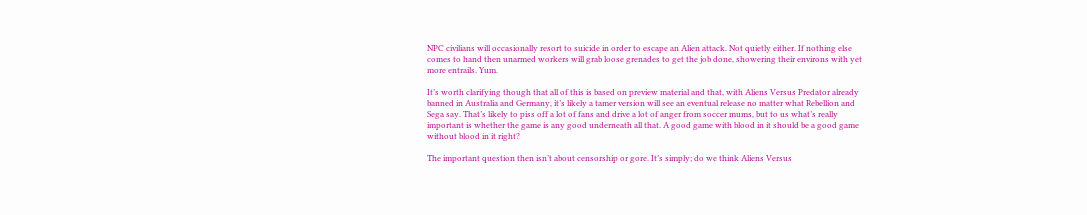NPC civilians will occasionally resort to suicide in order to escape an Alien attack. Not quietly either. If nothing else comes to hand then unarmed workers will grab loose grenades to get the job done, showering their environs with yet more entrails. Yum.

It’s worth clarifying though that all of this is based on preview material and that, with Aliens Versus Predator already banned in Australia and Germany, it’s likely a tamer version will see an eventual release no matter what Rebellion and Sega say. That’s likely to piss off a lot of fans and drive a lot of anger from soccer mums, but to us what’s really important is whether the game is any good underneath all that. A good game with blood in it should be a good game without blood in it right?

The important question then isn’t about censorship or gore. It’s simply; do we think Aliens Versus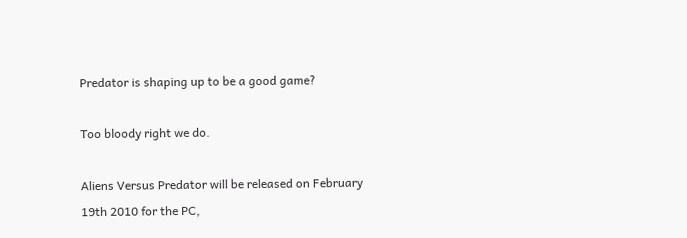Predator is shaping up to be a good game?

Too bloody right we do.

Aliens Versus Predator will be released on February 19th 2010 for the PC,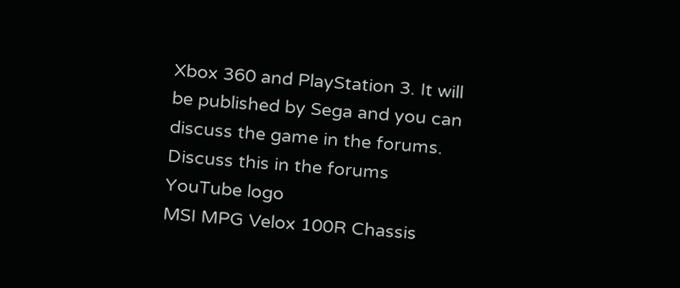Xbox 360 and PlayStation 3. It will be published by Sega and you can discuss the game in the forums.
Discuss this in the forums
YouTube logo
MSI MPG Velox 100R Chassis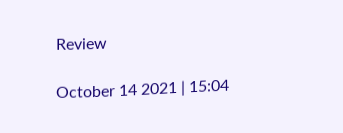Review

October 14 2021 | 15:04